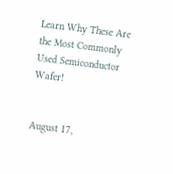Learn Why These Are the Most Commonly Used Semiconductor Wafer!


August 17,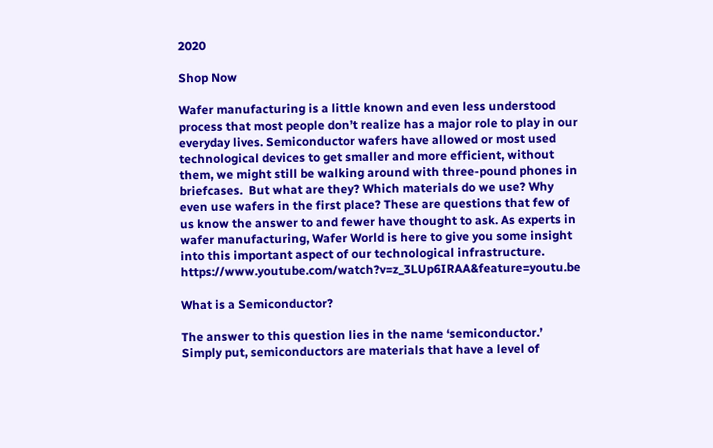2020

Shop Now

Wafer manufacturing is a little known and even less understood process that most people don’t realize has a major role to play in our everyday lives. Semiconductor wafers have allowed or most used technological devices to get smaller and more efficient, without them, we might still be walking around with three-pound phones in briefcases.  But what are they? Which materials do we use? Why even use wafers in the first place? These are questions that few of us know the answer to and fewer have thought to ask. As experts in wafer manufacturing, Wafer World is here to give you some insight into this important aspect of our technological infrastructure.   https://www.youtube.com/watch?v=z_3LUp6IRAA&feature=youtu.be

What is a Semiconductor?

The answer to this question lies in the name ‘semiconductor.’ Simply put, semiconductors are materials that have a level of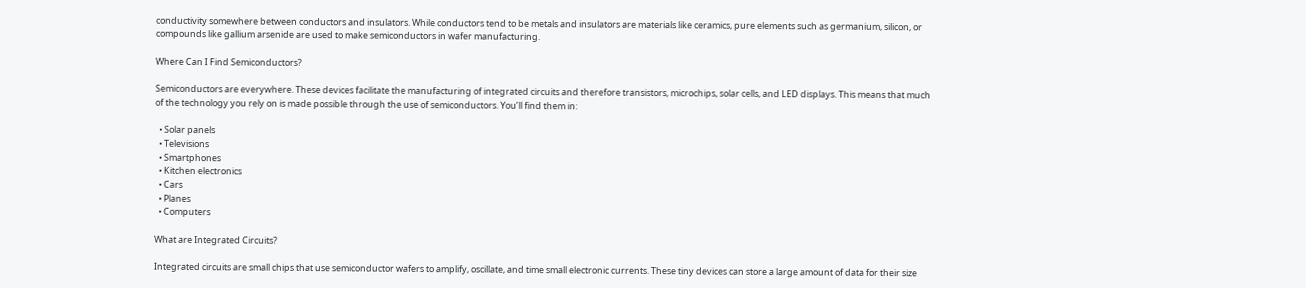conductivity somewhere between conductors and insulators. While conductors tend to be metals and insulators are materials like ceramics, pure elements such as germanium, silicon, or compounds like gallium arsenide are used to make semiconductors in wafer manufacturing.

Where Can I Find Semiconductors?

Semiconductors are everywhere. These devices facilitate the manufacturing of integrated circuits and therefore transistors, microchips, solar cells, and LED displays. This means that much of the technology you rely on is made possible through the use of semiconductors. You’ll find them in:

  • Solar panels
  • Televisions
  • Smartphones
  • Kitchen electronics
  • Cars
  • Planes
  • Computers

What are Integrated Circuits?

Integrated circuits are small chips that use semiconductor wafers to amplify, oscillate, and time small electronic currents. These tiny devices can store a large amount of data for their size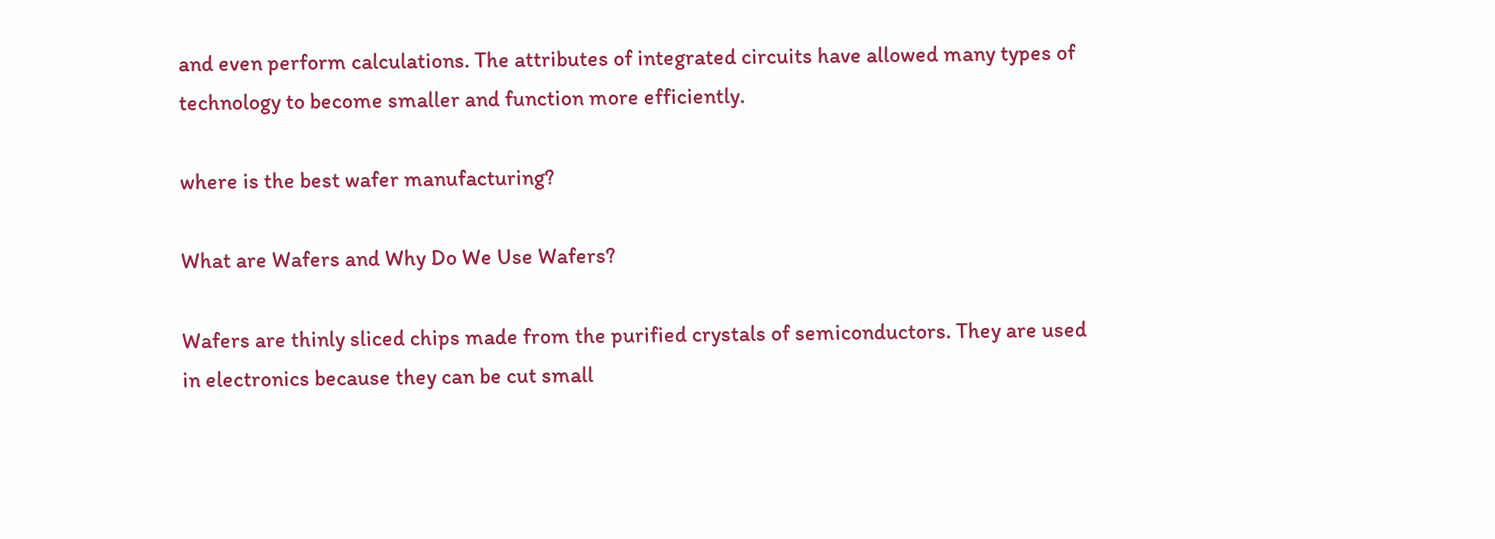and even perform calculations. The attributes of integrated circuits have allowed many types of technology to become smaller and function more efficiently.

where is the best wafer manufacturing?

What are Wafers and Why Do We Use Wafers?

Wafers are thinly sliced chips made from the purified crystals of semiconductors. They are used in electronics because they can be cut small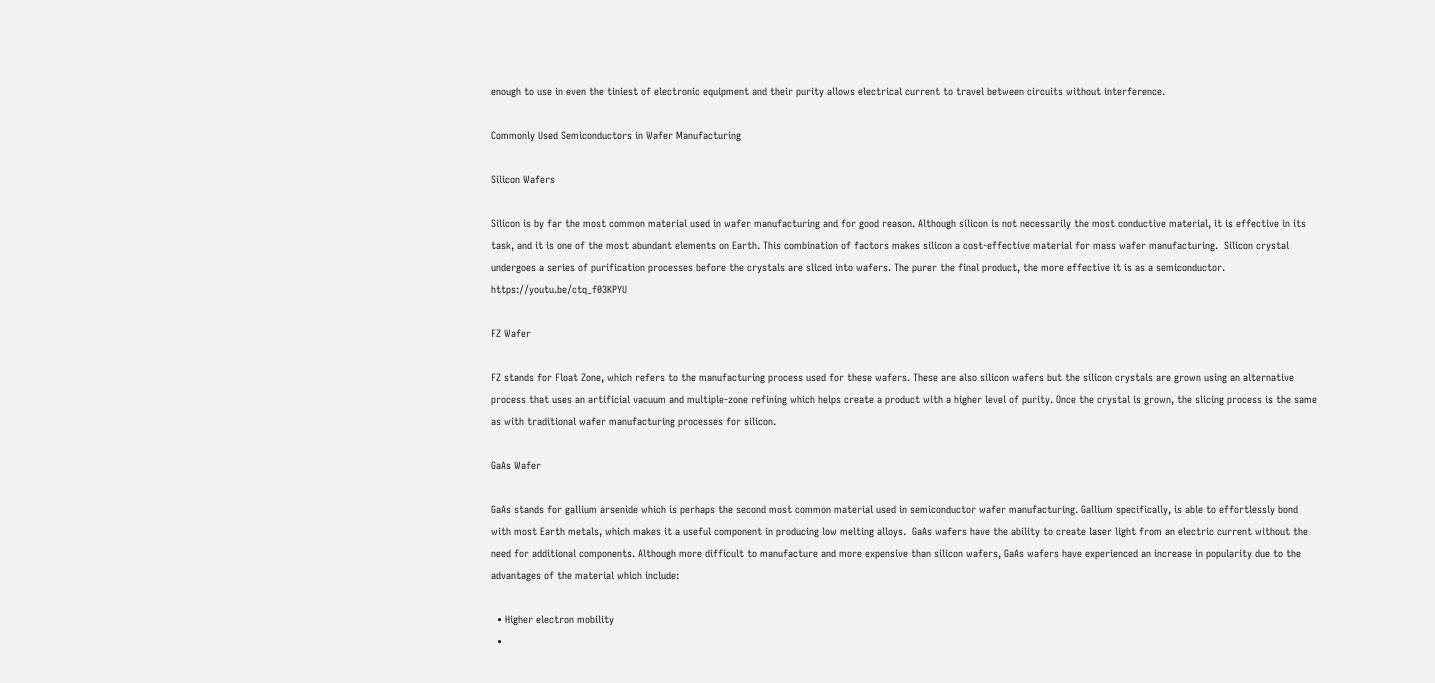enough to use in even the tiniest of electronic equipment and their purity allows electrical current to travel between circuits without interference.

Commonly Used Semiconductors in Wafer Manufacturing

Silicon Wafers

Silicon is by far the most common material used in wafer manufacturing and for good reason. Although silicon is not necessarily the most conductive material, it is effective in its task, and it is one of the most abundant elements on Earth. This combination of factors makes silicon a cost-effective material for mass wafer manufacturing.  Silicon crystal undergoes a series of purification processes before the crystals are sliced into wafers. The purer the final product, the more effective it is as a semiconductor.   https://youtu.be/ctq_f03KPYU

FZ Wafer

FZ stands for Float Zone, which refers to the manufacturing process used for these wafers. These are also silicon wafers but the silicon crystals are grown using an alternative process that uses an artificial vacuum and multiple-zone refining which helps create a product with a higher level of purity. Once the crystal is grown, the slicing process is the same as with traditional wafer manufacturing processes for silicon.

GaAs Wafer

GaAs stands for gallium arsenide which is perhaps the second most common material used in semiconductor wafer manufacturing. Gallium specifically, is able to effortlessly bond with most Earth metals, which makes it a useful component in producing low melting alloys.  GaAs wafers have the ability to create laser light from an electric current without the need for additional components. Although more difficult to manufacture and more expensive than silicon wafers, GaAs wafers have experienced an increase in popularity due to the advantages of the material which include:

  • Higher electron mobility
  •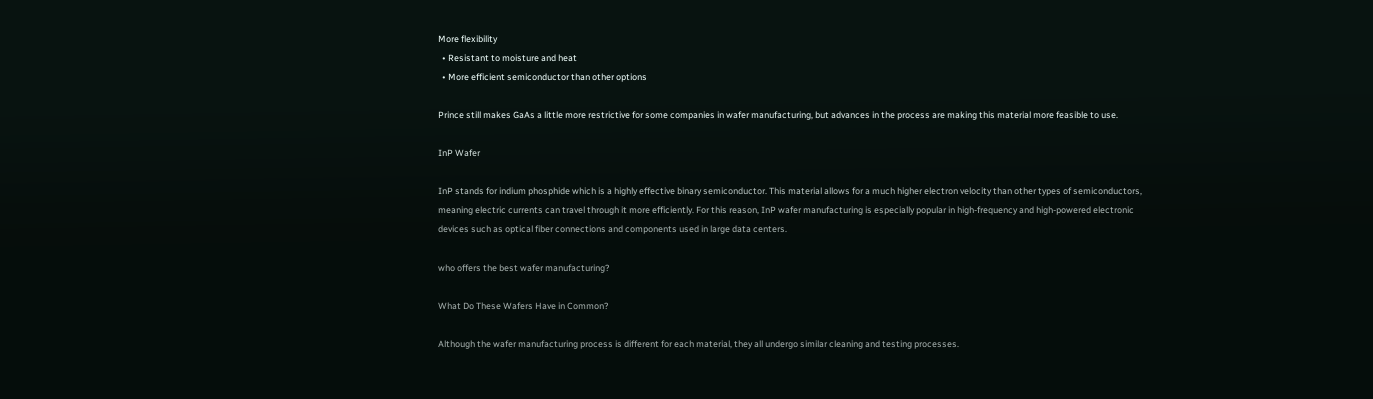More flexibility
  • Resistant to moisture and heat
  • More efficient semiconductor than other options

Prince still makes GaAs a little more restrictive for some companies in wafer manufacturing, but advances in the process are making this material more feasible to use.

InP Wafer

InP stands for indium phosphide which is a highly effective binary semiconductor. This material allows for a much higher electron velocity than other types of semiconductors, meaning electric currents can travel through it more efficiently. For this reason, InP wafer manufacturing is especially popular in high-frequency and high-powered electronic devices such as optical fiber connections and components used in large data centers.

who offers the best wafer manufacturing?

What Do These Wafers Have in Common?

Although the wafer manufacturing process is different for each material, they all undergo similar cleaning and testing processes.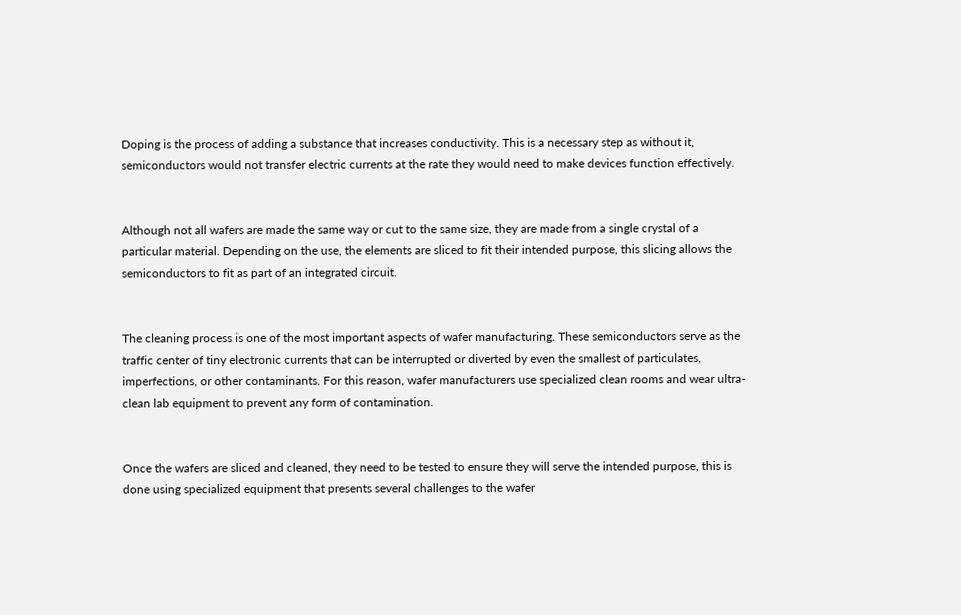Doping is the process of adding a substance that increases conductivity. This is a necessary step as without it, semiconductors would not transfer electric currents at the rate they would need to make devices function effectively.


Although not all wafers are made the same way or cut to the same size, they are made from a single crystal of a particular material. Depending on the use, the elements are sliced to fit their intended purpose, this slicing allows the semiconductors to fit as part of an integrated circuit.


The cleaning process is one of the most important aspects of wafer manufacturing. These semiconductors serve as the traffic center of tiny electronic currents that can be interrupted or diverted by even the smallest of particulates, imperfections, or other contaminants. For this reason, wafer manufacturers use specialized clean rooms and wear ultra-clean lab equipment to prevent any form of contamination.


Once the wafers are sliced and cleaned, they need to be tested to ensure they will serve the intended purpose, this is done using specialized equipment that presents several challenges to the wafer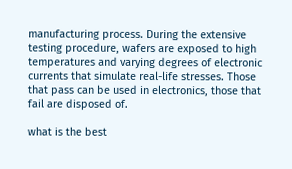manufacturing process. During the extensive testing procedure, wafers are exposed to high temperatures and varying degrees of electronic currents that simulate real-life stresses. Those that pass can be used in electronics, those that fail are disposed of.

what is the best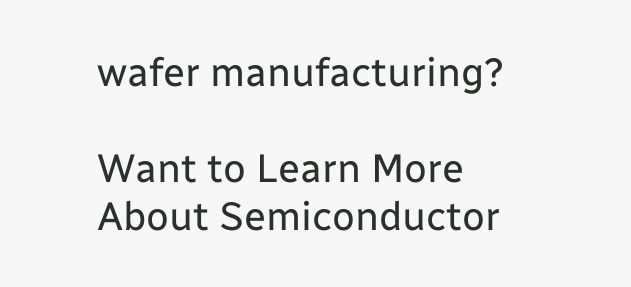wafer manufacturing?

Want to Learn More About Semiconductor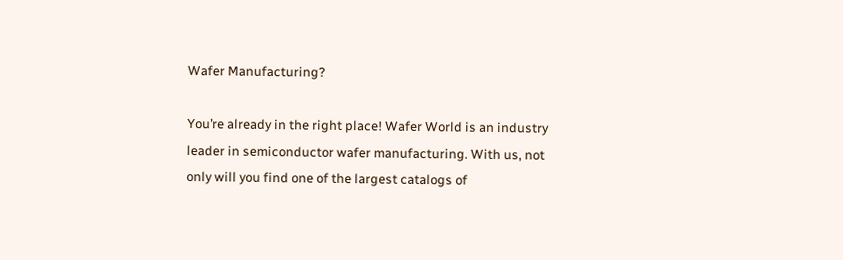Wafer Manufacturing?

You’re already in the right place! Wafer World is an industry leader in semiconductor wafer manufacturing. With us, not only will you find one of the largest catalogs of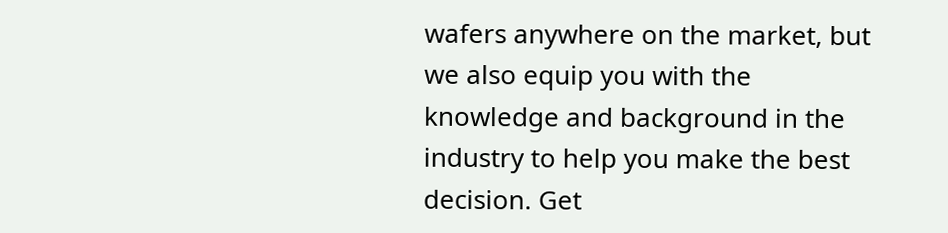wafers anywhere on the market, but we also equip you with the knowledge and background in the industry to help you make the best decision. Get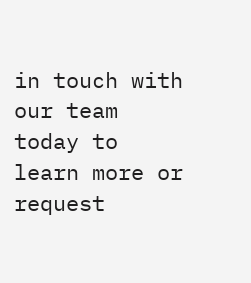in touch with our team today to learn more or request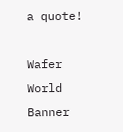a quote!

Wafer World Banner